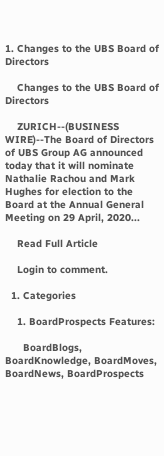1. Changes to the UBS Board of Directors

    Changes to the UBS Board of Directors

    ZURICH--(BUSINESS WIRE)--The Board of Directors of UBS Group AG announced today that it will nominate Nathalie Rachou and Mark Hughes for election to the Board at the Annual General Meeting on 29 April, 2020...

    Read Full Article

    Login to comment.

  1. Categories

    1. BoardProspects Features:

      BoardBlogs, BoardKnowledge, BoardMoves, BoardNews, BoardProspects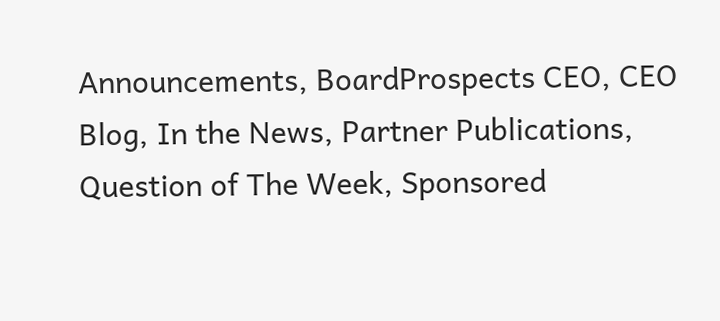Announcements, BoardProspects CEO, CEO Blog, In the News, Partner Publications, Question of The Week, Sponsored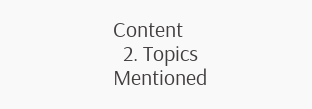Content
  2. Topics Mentioned